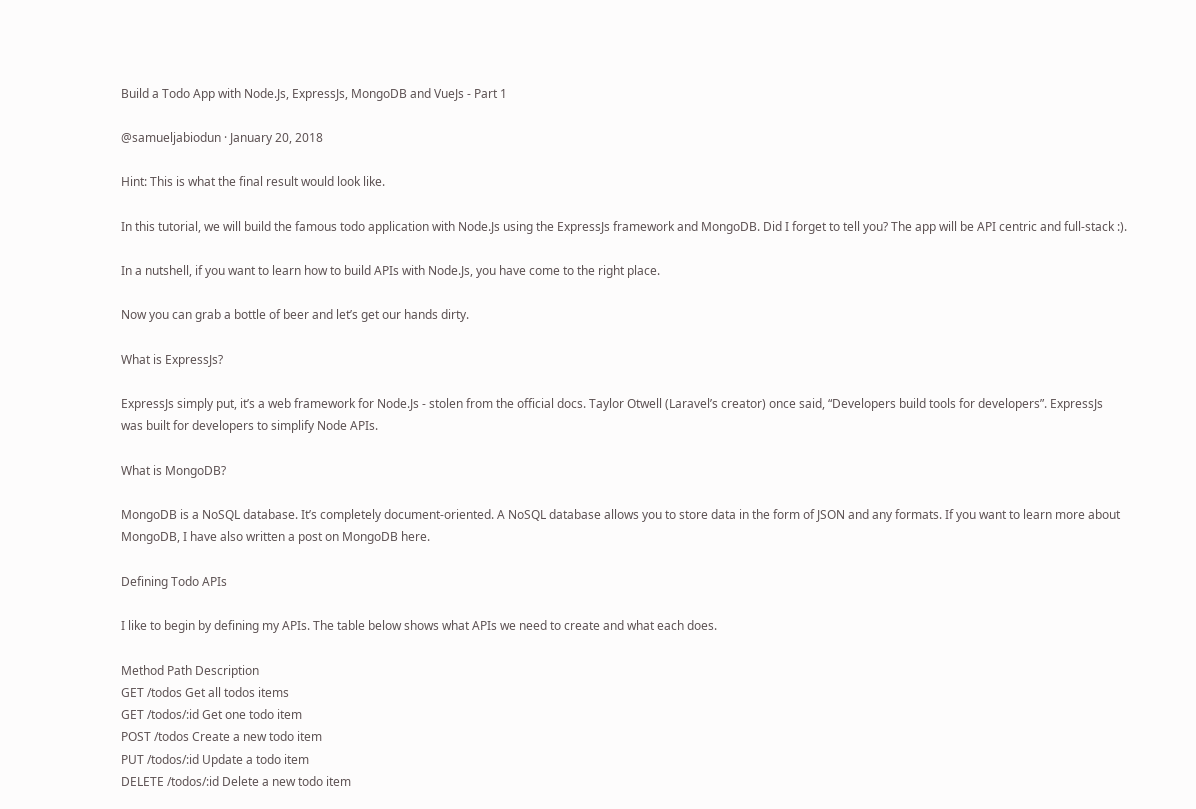Build a Todo App with Node.Js, ExpressJs, MongoDB and VueJs - Part 1

@samueljabiodun · January 20, 2018

Hint: This is what the final result would look like.

In this tutorial, we will build the famous todo application with Node.Js using the ExpressJs framework and MongoDB. Did I forget to tell you? The app will be API centric and full-stack :).

In a nutshell, if you want to learn how to build APIs with Node.Js, you have come to the right place.

Now you can grab a bottle of beer and let’s get our hands dirty.

What is ExpressJs?

ExpressJs simply put, it’s a web framework for Node.Js - stolen from the official docs. Taylor Otwell (Laravel’s creator) once said, “Developers build tools for developers”. ExpressJs was built for developers to simplify Node APIs.

What is MongoDB?

MongoDB is a NoSQL database. It’s completely document-oriented. A NoSQL database allows you to store data in the form of JSON and any formats. If you want to learn more about MongoDB, I have also written a post on MongoDB here.

Defining Todo APIs

I like to begin by defining my APIs. The table below shows what APIs we need to create and what each does.

Method Path Description
GET /todos Get all todos items
GET /todos/:id Get one todo item
POST /todos Create a new todo item
PUT /todos/:id Update a todo item
DELETE /todos/:id Delete a new todo item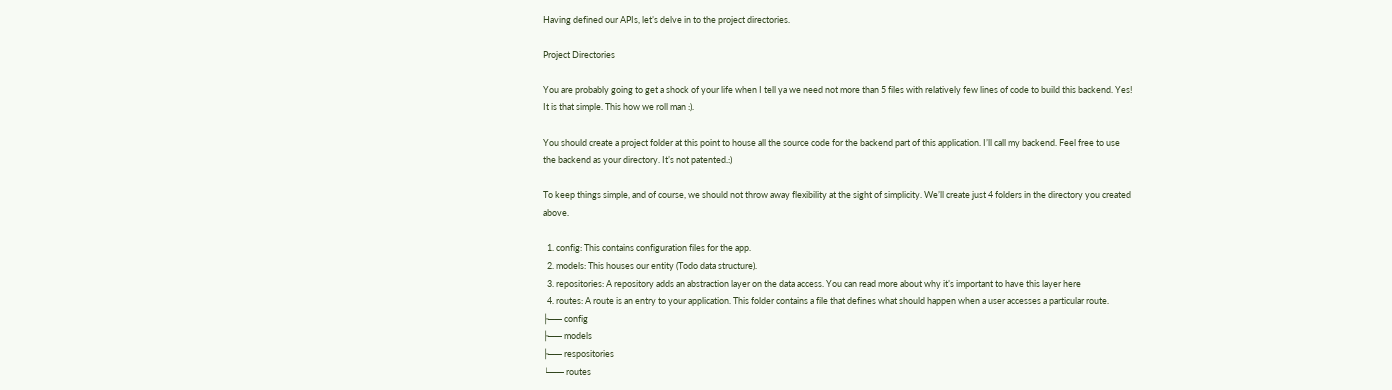Having defined our APIs, let’s delve in to the project directories.

Project Directories

You are probably going to get a shock of your life when I tell ya we need not more than 5 files with relatively few lines of code to build this backend. Yes! It is that simple. This how we roll man :).

You should create a project folder at this point to house all the source code for the backend part of this application. I’ll call my backend. Feel free to use the backend as your directory. It’s not patented.:)

To keep things simple, and of course, we should not throw away flexibility at the sight of simplicity. We’ll create just 4 folders in the directory you created above.

  1. config: This contains configuration files for the app.
  2. models: This houses our entity (Todo data structure).
  3. repositories: A repository adds an abstraction layer on the data access. You can read more about why it’s important to have this layer here
  4. routes: A route is an entry to your application. This folder contains a file that defines what should happen when a user accesses a particular route.
├── config
├── models
├── respositories
└── routes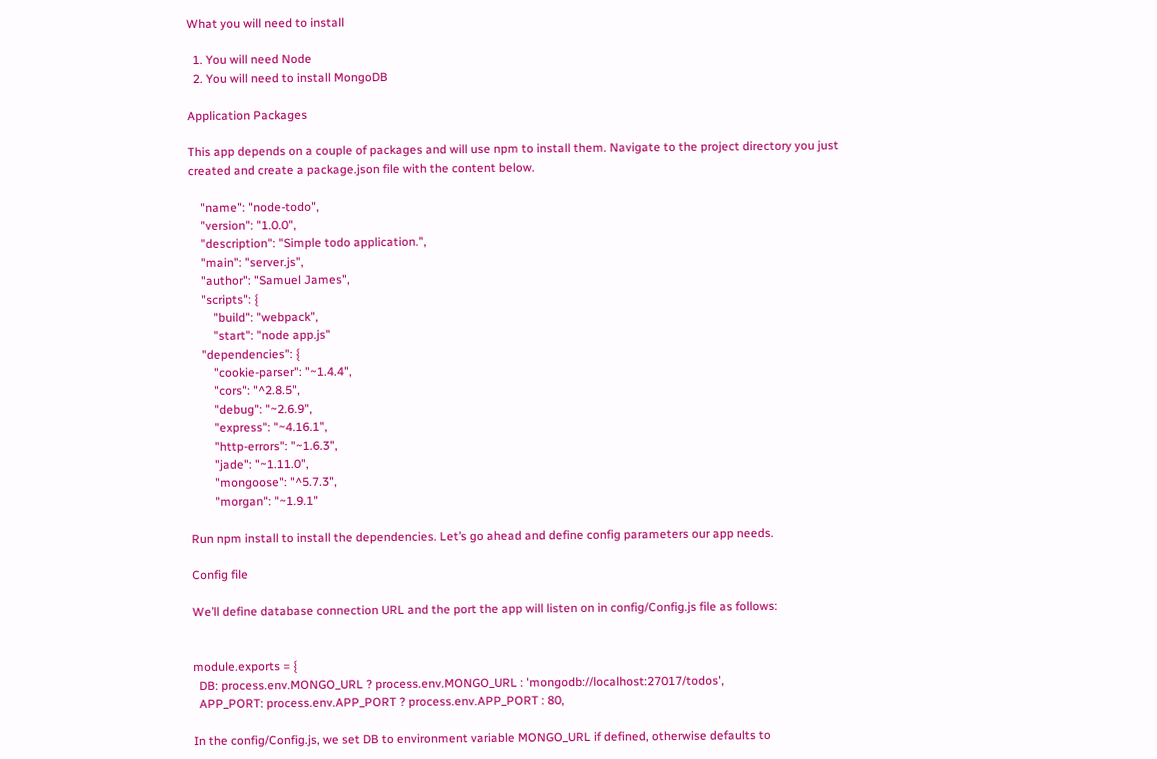What you will need to install

  1. You will need Node
  2. You will need to install MongoDB

Application Packages

This app depends on a couple of packages and will use npm to install them. Navigate to the project directory you just created and create a package.json file with the content below.

    "name": "node-todo",
    "version": "1.0.0",
    "description": "Simple todo application.",
    "main": "server.js",
    "author": "Samuel James",
    "scripts": {
        "build": "webpack",
        "start": "node app.js"
    "dependencies": {
        "cookie-parser": "~1.4.4",
        "cors": "^2.8.5",
        "debug": "~2.6.9",
        "express": "~4.16.1",
        "http-errors": "~1.6.3",
        "jade": "~1.11.0",
        "mongoose": "^5.7.3",
        "morgan": "~1.9.1"

Run npm install to install the dependencies. Let’s go ahead and define config parameters our app needs.

Config file

We’ll define database connection URL and the port the app will listen on in config/Config.js file as follows:


module.exports = {
  DB: process.env.MONGO_URL ? process.env.MONGO_URL : 'mongodb://localhost:27017/todos',
  APP_PORT: process.env.APP_PORT ? process.env.APP_PORT : 80,

In the config/Config.js, we set DB to environment variable MONGO_URL if defined, otherwise defaults to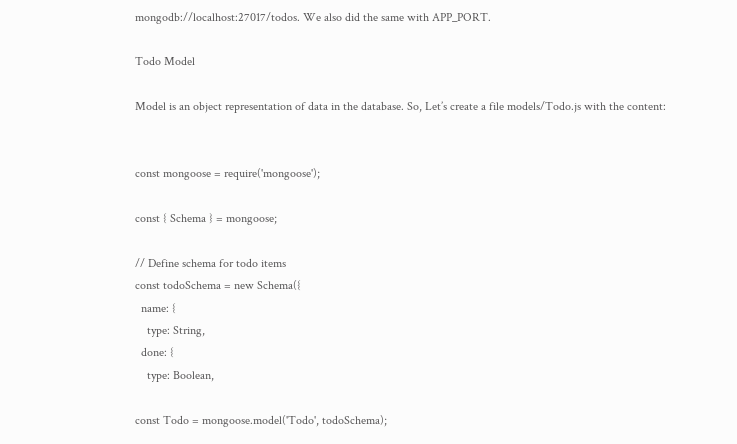mongodb://localhost:27017/todos. We also did the same with APP_PORT.

Todo Model

Model is an object representation of data in the database. So, Let’s create a file models/Todo.js with the content:


const mongoose = require('mongoose');

const { Schema } = mongoose;

// Define schema for todo items
const todoSchema = new Schema({
  name: {
    type: String,
  done: {
    type: Boolean,

const Todo = mongoose.model('Todo', todoSchema);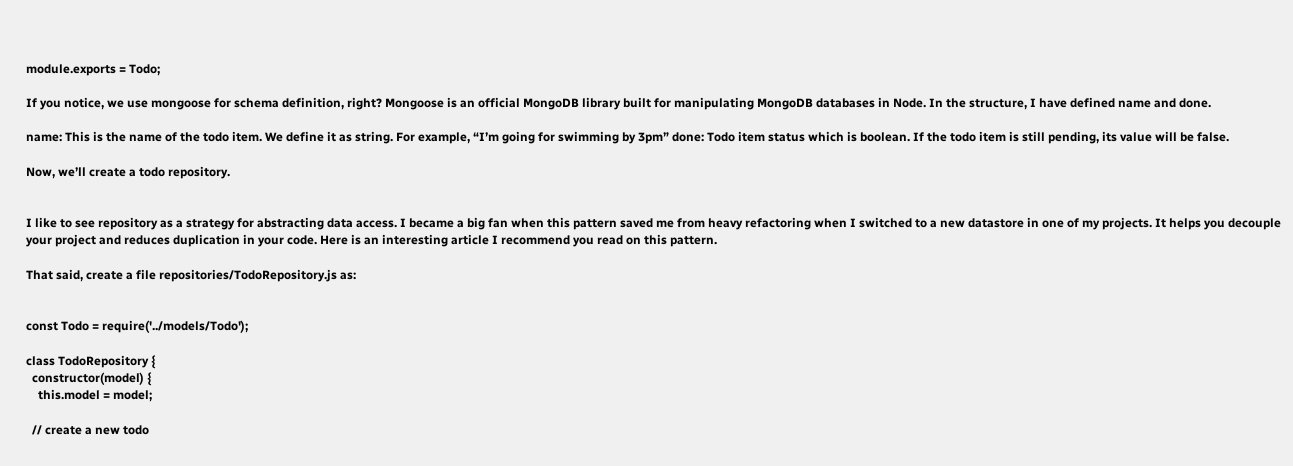module.exports = Todo;

If you notice, we use mongoose for schema definition, right? Mongoose is an official MongoDB library built for manipulating MongoDB databases in Node. In the structure, I have defined name and done.

name: This is the name of the todo item. We define it as string. For example, “I’m going for swimming by 3pm” done: Todo item status which is boolean. If the todo item is still pending, its value will be false.

Now, we’ll create a todo repository.


I like to see repository as a strategy for abstracting data access. I became a big fan when this pattern saved me from heavy refactoring when I switched to a new datastore in one of my projects. It helps you decouple your project and reduces duplication in your code. Here is an interesting article I recommend you read on this pattern.

That said, create a file repositories/TodoRepository.js as:


const Todo = require('../models/Todo');

class TodoRepository {
  constructor(model) {
    this.model = model;

  // create a new todo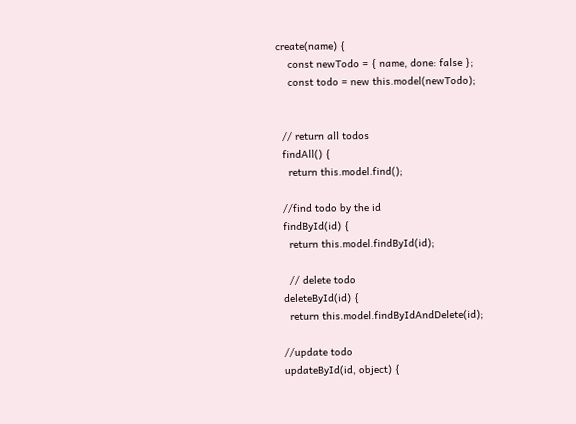create(name) {
    const newTodo = { name, done: false };
    const todo = new this.model(newTodo);


  // return all todos
  findAll() {
    return this.model.find();

  //find todo by the id
  findById(id) {
    return this.model.findById(id);

    // delete todo
  deleteById(id) {
    return this.model.findByIdAndDelete(id);

  //update todo
  updateById(id, object) {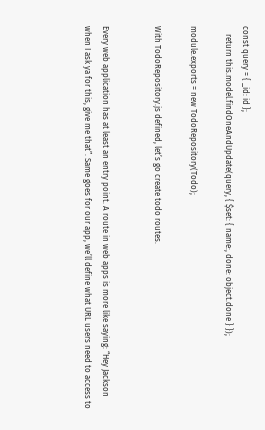const query = { _id: id };
    return this.model.findOneAndUpdate(query, { $set: { name:, done: object.done } });

module.exports = new TodoRepository(Todo);

With TodoRepository.js defined, let’s go create todo routes.


Every web application has at least an entry point. A route in web apps is more like saying: “Hey Jackson when I ask ya for this, give me that”. Same goes for our app, we’ll define what URL users need to access to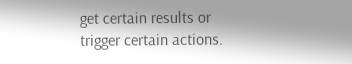get certain results or trigger certain actions.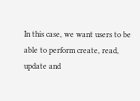In this case, we want users to be able to perform create, read, update and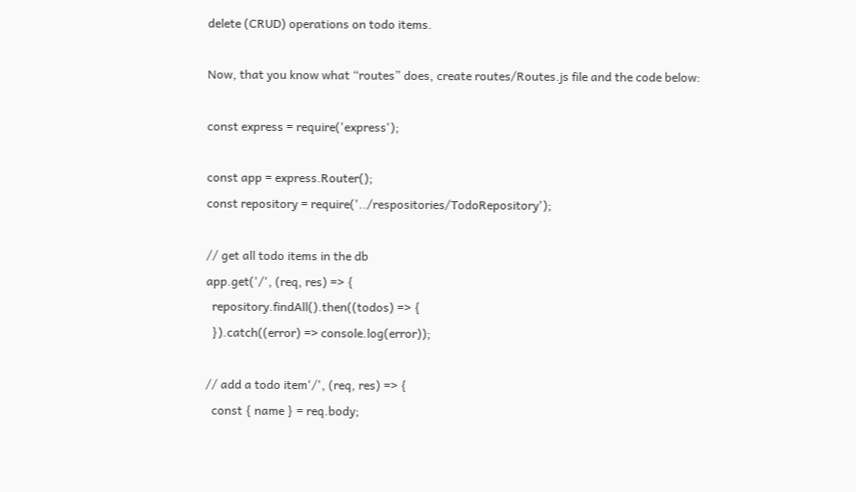delete (CRUD) operations on todo items.

Now, that you know what “routes” does, create routes/Routes.js file and the code below:

const express = require('express');

const app = express.Router();
const repository = require('../respositories/TodoRepository');

// get all todo items in the db
app.get('/', (req, res) => {
  repository.findAll().then((todos) => {
  }).catch((error) => console.log(error));

// add a todo item'/', (req, res) => {
  const { name } = req.body;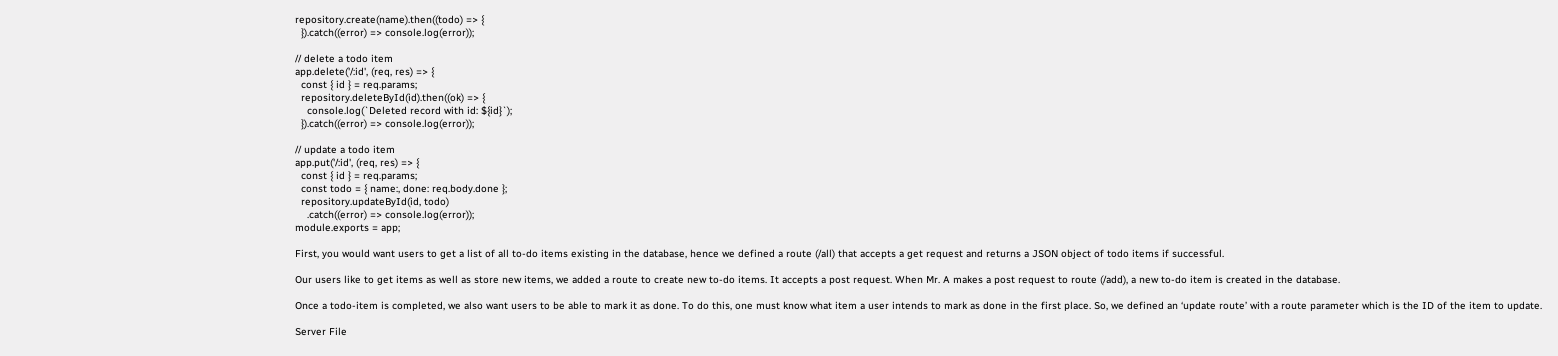repository.create(name).then((todo) => {
  }).catch((error) => console.log(error));

// delete a todo item
app.delete('/:id', (req, res) => {
  const { id } = req.params;
  repository.deleteById(id).then((ok) => {
    console.log(`Deleted record with id: ${id}`);
  }).catch((error) => console.log(error));

// update a todo item
app.put('/:id', (req, res) => {
  const { id } = req.params;
  const todo = { name:, done: req.body.done };
  repository.updateById(id, todo)
    .catch((error) => console.log(error));
module.exports = app;

First, you would want users to get a list of all to-do items existing in the database, hence we defined a route (/all) that accepts a get request and returns a JSON object of todo items if successful.

Our users like to get items as well as store new items, we added a route to create new to-do items. It accepts a post request. When Mr. A makes a post request to route (/add), a new to-do item is created in the database.

Once a todo-item is completed, we also want users to be able to mark it as done. To do this, one must know what item a user intends to mark as done in the first place. So, we defined an ‘update route’ with a route parameter which is the ID of the item to update.

Server File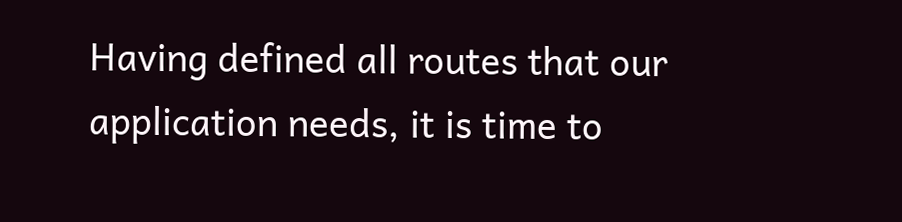Having defined all routes that our application needs, it is time to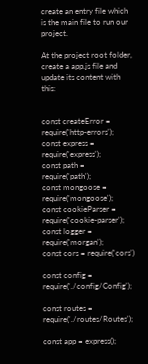create an entry file which is the main file to run our project.

At the project root folder, create a app.js file and update its content with this:


const createError = require('http-errors');
const express = require('express');
const path = require('path');
const mongoose = require('mongoose');
const cookieParser = require('cookie-parser');
const logger = require('morgan');
const cors = require('cors')

const config = require('./config/Config');

const routes = require('./routes/Routes');

const app = express();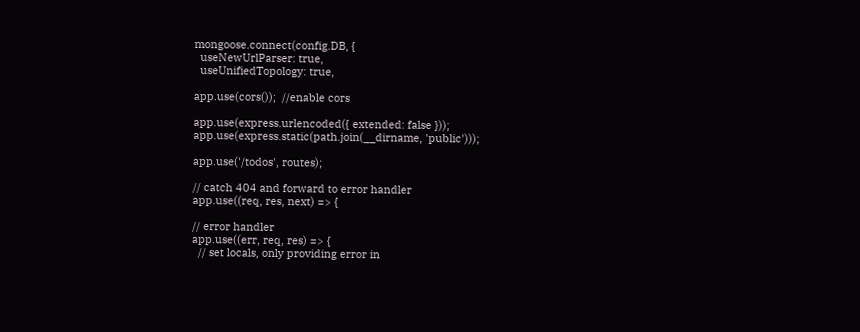mongoose.connect(config.DB, {
  useNewUrlParser: true,
  useUnifiedTopology: true,

app.use(cors());  //enable cors

app.use(express.urlencoded({ extended: false }));
app.use(express.static(path.join(__dirname, 'public')));

app.use('/todos', routes);

// catch 404 and forward to error handler
app.use((req, res, next) => {

// error handler
app.use((err, req, res) => {
  // set locals, only providing error in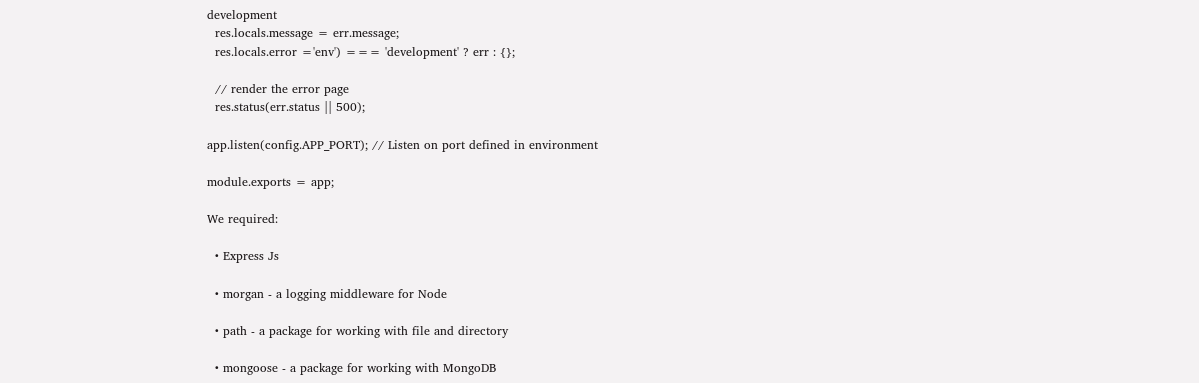development
  res.locals.message = err.message;
  res.locals.error ='env') === 'development' ? err : {};

  // render the error page
  res.status(err.status || 500);

app.listen(config.APP_PORT); // Listen on port defined in environment

module.exports = app;

We required:

  • Express Js

  • morgan - a logging middleware for Node

  • path - a package for working with file and directory

  • mongoose - a package for working with MongoDB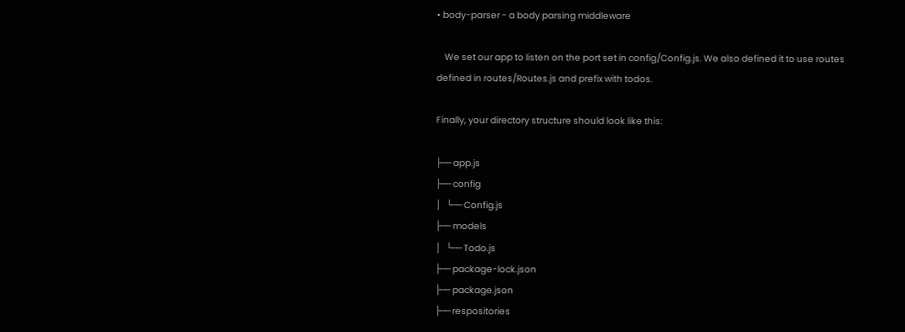• body-parser - a body parsing middleware

    We set our app to listen on the port set in config/Config.js. We also defined it to use routes defined in routes/Routes.js and prefix with todos.

Finally, your directory structure should look like this:

├── app.js
├── config
│   └── Config.js
├── models
│   └── Todo.js
├── package-lock.json
├── package.json
├── respositories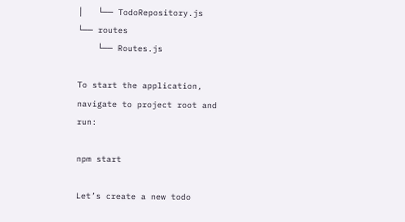│   └── TodoRepository.js
└── routes
    └── Routes.js

To start the application, navigate to project root and run:

npm start

Let’s create a new todo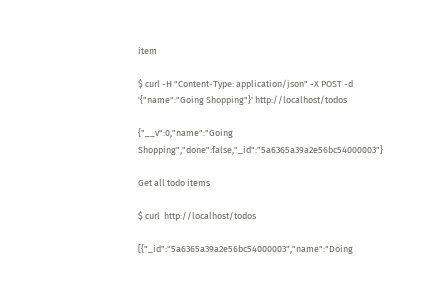item

$ curl -H "Content-Type: application/json" -X POST -d '{"name":"Going Shopping"}' http://localhost/todos

{"__v":0,"name":"Going Shopping","done":false,"_id":"5a6365a39a2e56bc54000003"}

Get all todo items

$ curl  http://localhost/todos

[{"_id":"5a6365a39a2e56bc54000003","name":"Doing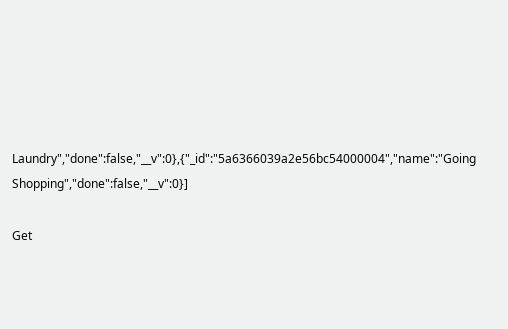Laundry","done":false,"__v":0},{"_id":"5a6366039a2e56bc54000004","name":"Going Shopping","done":false,"__v":0}]

Get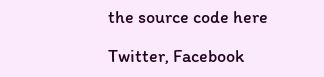the source code here

Twitter, Facebook